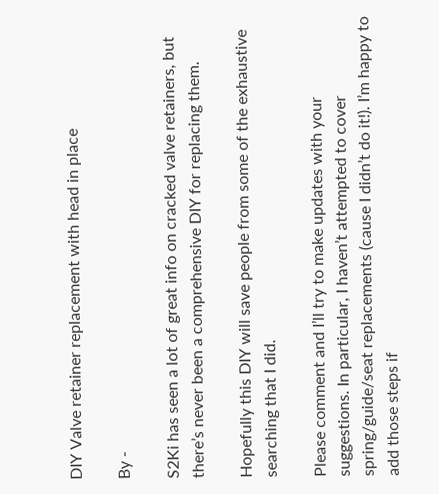DIY Valve retainer replacement with head in place

By -

S2Ki has seen a lot of great info on cracked valve retainers, but there’s never been a comprehensive DIY for replacing them.

Hopefully this DIY will save people from some of the exhaustive searching that I did.

Please comment and I’ll try to make updates with your suggestions. In particular, I haven’t attempted to cover spring/guide/seat replacements (cause I didn’t do it!). I’m happy to add those steps if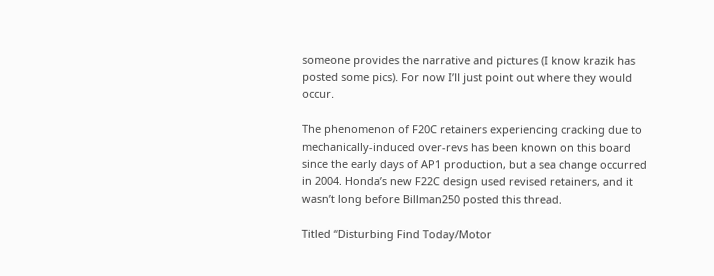someone provides the narrative and pictures (I know krazik has posted some pics). For now I’ll just point out where they would occur.

The phenomenon of F20C retainers experiencing cracking due to mechanically-induced over-revs has been known on this board since the early days of AP1 production, but a sea change occurred in 2004. Honda’s new F22C design used revised retainers, and it wasn’t long before Billman250 posted this thread.

Titled “Disturbing Find Today/Motor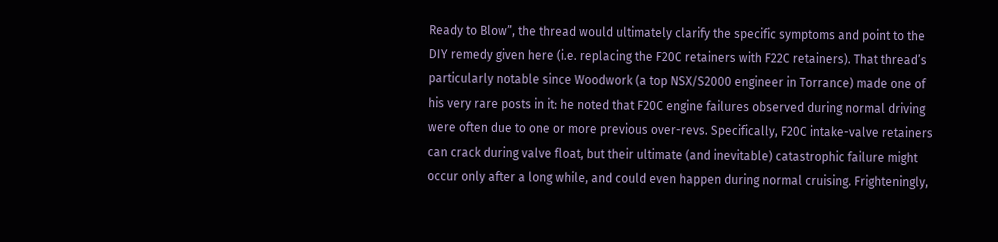Ready to Blow”, the thread would ultimately clarify the specific symptoms and point to the DIY remedy given here (i.e. replacing the F20C retainers with F22C retainers). That thread’s particularly notable since Woodwork (a top NSX/S2000 engineer in Torrance) made one of his very rare posts in it: he noted that F20C engine failures observed during normal driving were often due to one or more previous over-revs. Specifically, F20C intake-valve retainers can crack during valve float, but their ultimate (and inevitable) catastrophic failure might occur only after a long while, and could even happen during normal cruising. Frighteningly,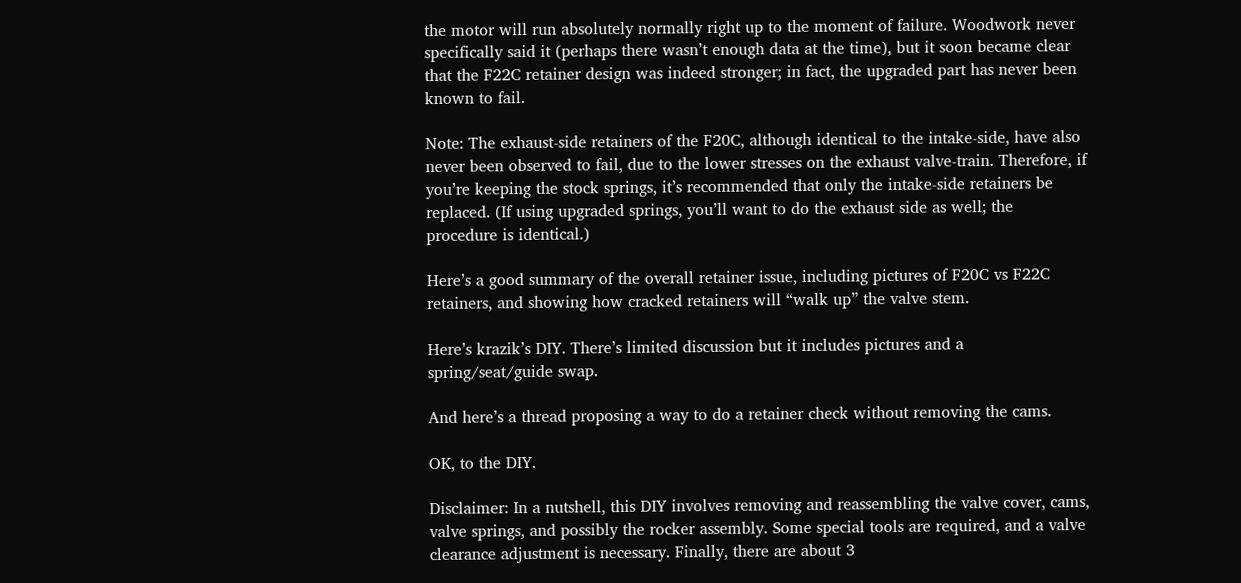the motor will run absolutely normally right up to the moment of failure. Woodwork never specifically said it (perhaps there wasn’t enough data at the time), but it soon became clear that the F22C retainer design was indeed stronger; in fact, the upgraded part has never been known to fail.

Note: The exhaust-side retainers of the F20C, although identical to the intake-side, have also never been observed to fail, due to the lower stresses on the exhaust valve-train. Therefore, if you’re keeping the stock springs, it’s recommended that only the intake-side retainers be replaced. (If using upgraded springs, you’ll want to do the exhaust side as well; the procedure is identical.)

Here’s a good summary of the overall retainer issue, including pictures of F20C vs F22C retainers, and showing how cracked retainers will “walk up” the valve stem.

Here’s krazik’s DIY. There’s limited discussion but it includes pictures and a spring/seat/guide swap.

And here’s a thread proposing a way to do a retainer check without removing the cams.

OK, to the DIY.

Disclaimer: In a nutshell, this DIY involves removing and reassembling the valve cover, cams, valve springs, and possibly the rocker assembly. Some special tools are required, and a valve clearance adjustment is necessary. Finally, there are about 3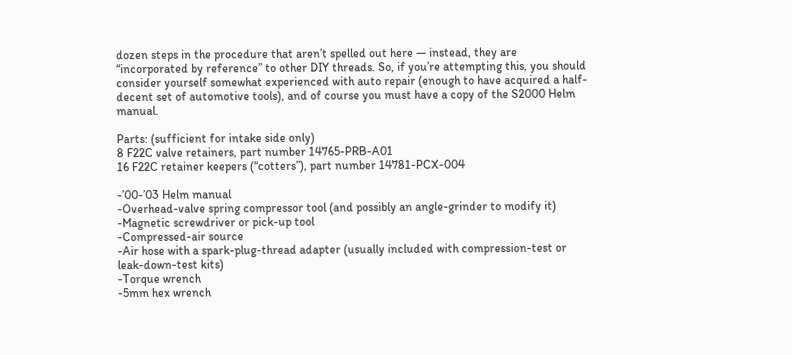dozen steps in the procedure that aren’t spelled out here — instead, they are “incorporated by reference” to other DIY threads. So, if you’re attempting this, you should consider yourself somewhat experienced with auto repair (enough to have acquired a half-decent set of automotive tools), and of course you must have a copy of the S2000 Helm manual.

Parts: (sufficient for intake side only)
8 F22C valve retainers, part number 14765-PRB-A01
16 F22C retainer keepers (“cotters”), part number 14781-PCX-004

-’00-’03 Helm manual
-Overhead-valve spring compressor tool (and possibly an angle-grinder to modify it)
-Magnetic screwdriver or pick-up tool
-Compressed-air source
-Air hose with a spark-plug-thread adapter (usually included with compression-test or leak-down-test kits)
-Torque wrench
-5mm hex wrench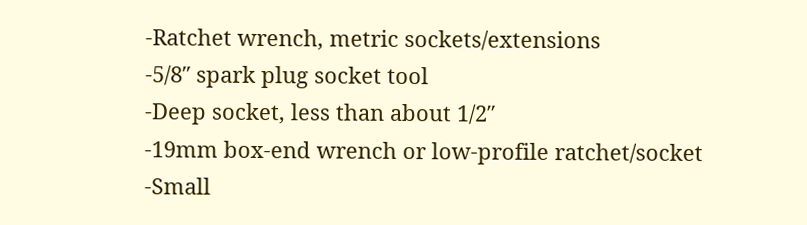-Ratchet wrench, metric sockets/extensions
-5/8″ spark plug socket tool
-Deep socket, less than about 1/2″
-19mm box-end wrench or low-profile ratchet/socket
-Small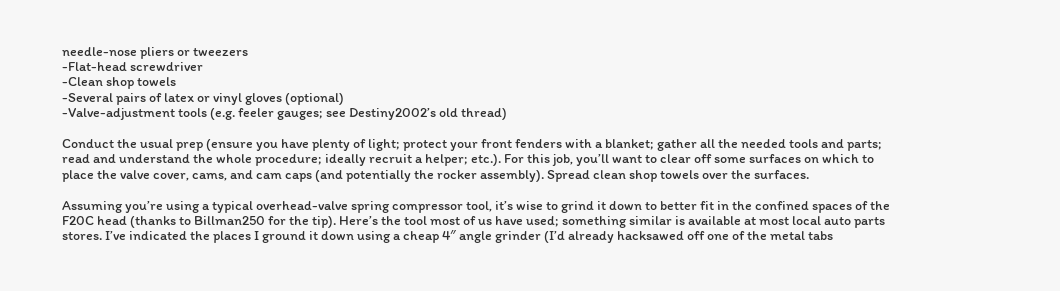needle-nose pliers or tweezers
-Flat-head screwdriver
-Clean shop towels
-Several pairs of latex or vinyl gloves (optional)
-Valve-adjustment tools (e.g. feeler gauges; see Destiny2002’s old thread)

Conduct the usual prep (ensure you have plenty of light; protect your front fenders with a blanket; gather all the needed tools and parts; read and understand the whole procedure; ideally recruit a helper; etc.). For this job, you’ll want to clear off some surfaces on which to place the valve cover, cams, and cam caps (and potentially the rocker assembly). Spread clean shop towels over the surfaces.

Assuming you’re using a typical overhead-valve spring compressor tool, it’s wise to grind it down to better fit in the confined spaces of the F20C head (thanks to Billman250 for the tip). Here’s the tool most of us have used; something similar is available at most local auto parts stores. I’ve indicated the places I ground it down using a cheap 4″ angle grinder (I’d already hacksawed off one of the metal tabs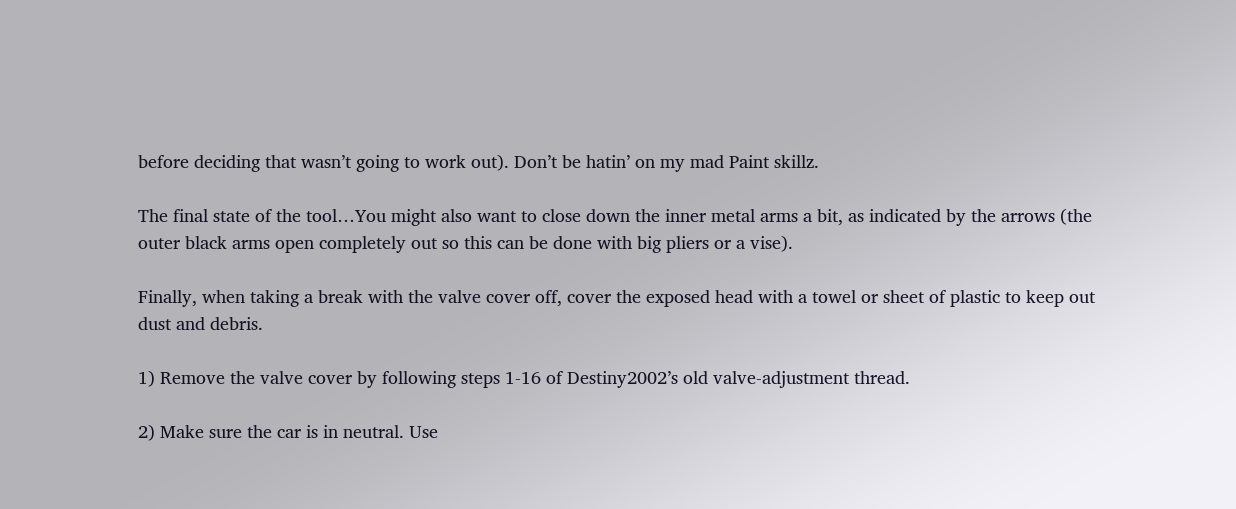before deciding that wasn’t going to work out). Don’t be hatin’ on my mad Paint skillz.

The final state of the tool…You might also want to close down the inner metal arms a bit, as indicated by the arrows (the outer black arms open completely out so this can be done with big pliers or a vise).

Finally, when taking a break with the valve cover off, cover the exposed head with a towel or sheet of plastic to keep out dust and debris.

1) Remove the valve cover by following steps 1-16 of Destiny2002’s old valve-adjustment thread.

2) Make sure the car is in neutral. Use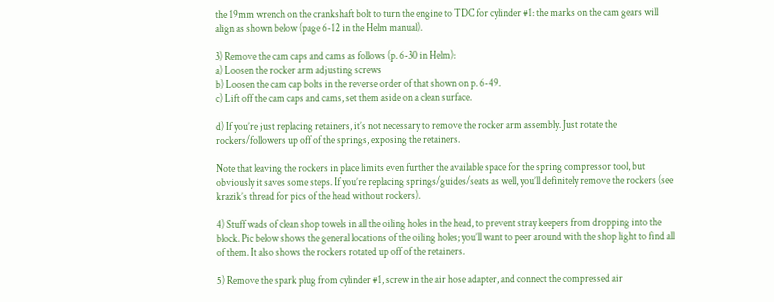the 19mm wrench on the crankshaft bolt to turn the engine to TDC for cylinder #1: the marks on the cam gears will align as shown below (page 6-12 in the Helm manual).

3) Remove the cam caps and cams as follows (p. 6-30 in Helm):
a) Loosen the rocker arm adjusting screws
b) Loosen the cam cap bolts in the reverse order of that shown on p. 6-49.
c) Lift off the cam caps and cams, set them aside on a clean surface.

d) If you’re just replacing retainers, it’s not necessary to remove the rocker arm assembly. Just rotate the rockers/followers up off of the springs, exposing the retainers.

Note that leaving the rockers in place limits even further the available space for the spring compressor tool, but obviously it saves some steps. If you’re replacing springs/guides/seats as well, you’ll definitely remove the rockers (see krazik’s thread for pics of the head without rockers).

4) Stuff wads of clean shop towels in all the oiling holes in the head, to prevent stray keepers from dropping into the block. Pic below shows the general locations of the oiling holes; you’ll want to peer around with the shop light to find all of them. It also shows the rockers rotated up off of the retainers.

5) Remove the spark plug from cylinder #1, screw in the air hose adapter, and connect the compressed air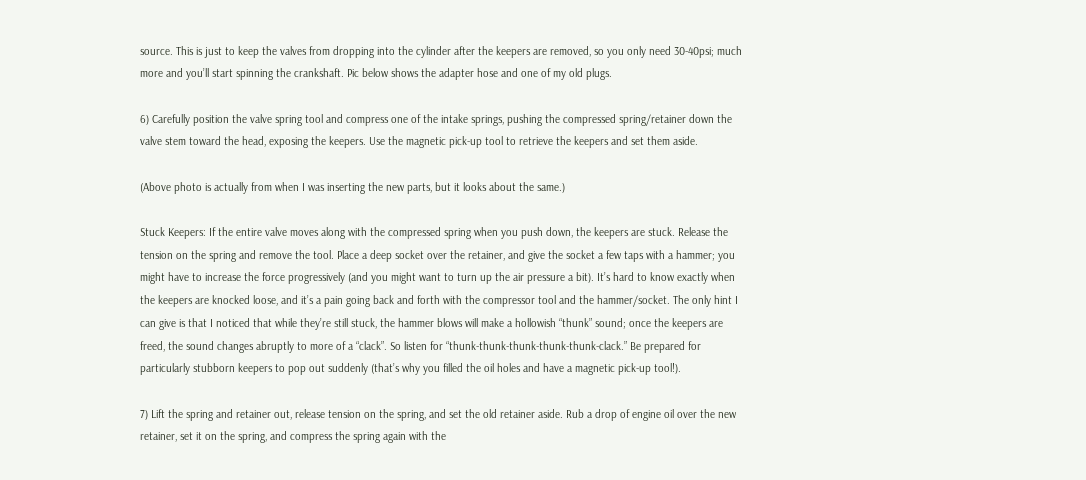source. This is just to keep the valves from dropping into the cylinder after the keepers are removed, so you only need 30-40psi; much more and you’ll start spinning the crankshaft. Pic below shows the adapter hose and one of my old plugs.

6) Carefully position the valve spring tool and compress one of the intake springs, pushing the compressed spring/retainer down the valve stem toward the head, exposing the keepers. Use the magnetic pick-up tool to retrieve the keepers and set them aside.

(Above photo is actually from when I was inserting the new parts, but it looks about the same.)

Stuck Keepers: If the entire valve moves along with the compressed spring when you push down, the keepers are stuck. Release the tension on the spring and remove the tool. Place a deep socket over the retainer, and give the socket a few taps with a hammer; you might have to increase the force progressively (and you might want to turn up the air pressure a bit). It’s hard to know exactly when the keepers are knocked loose, and it’s a pain going back and forth with the compressor tool and the hammer/socket. The only hint I can give is that I noticed that while they’re still stuck, the hammer blows will make a hollowish “thunk” sound; once the keepers are freed, the sound changes abruptly to more of a “clack”. So listen for “thunk-thunk-thunk-thunk-thunk-clack.” Be prepared for particularly stubborn keepers to pop out suddenly (that’s why you filled the oil holes and have a magnetic pick-up tool!).

7) Lift the spring and retainer out, release tension on the spring, and set the old retainer aside. Rub a drop of engine oil over the new retainer, set it on the spring, and compress the spring again with the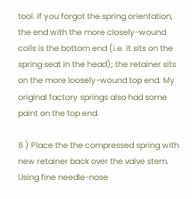tool. If you forgot the spring orientation, the end with the more closely-wound coils is the bottom end (i.e. it sits on the spring seat in the head); the retainer sits on the more loosely-wound top end. My original factory springs also had some paint on the top end.

8 ) Place the the compressed spring with new retainer back over the valve stem. Using fine needle-nose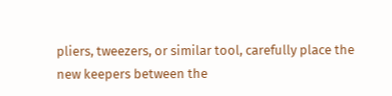pliers, tweezers, or similar tool, carefully place the new keepers between the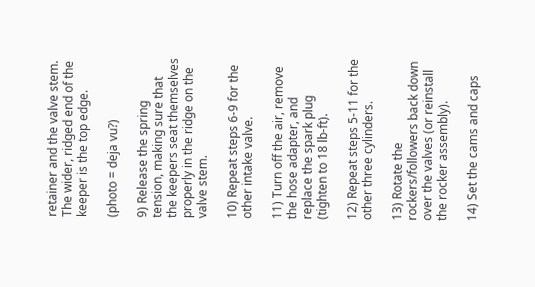retainer and the valve stem. The wider, ridged end of the keeper is the top edge.

(photo = deja vu?)

9) Release the spring tension, making sure that the keepers seat themselves properly in the ridge on the valve stem.

10) Repeat steps 6-9 for the other intake valve.

11) Turn off the air, remove the hose adapter, and replace the spark plug (tighten to 18 lb-ft).

12) Repeat steps 5-11 for the other three cylinders.

13) Rotate the rockers/followers back down over the valves (or reinstall the rocker assembly).

14) Set the cams and caps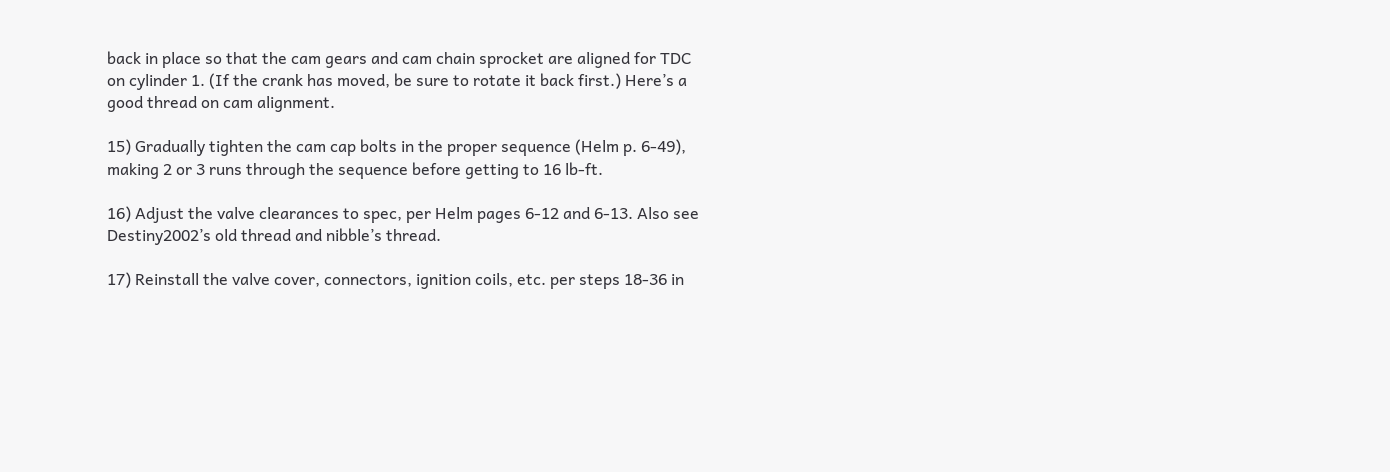back in place so that the cam gears and cam chain sprocket are aligned for TDC on cylinder 1. (If the crank has moved, be sure to rotate it back first.) Here’s a good thread on cam alignment.

15) Gradually tighten the cam cap bolts in the proper sequence (Helm p. 6-49), making 2 or 3 runs through the sequence before getting to 16 lb-ft.

16) Adjust the valve clearances to spec, per Helm pages 6-12 and 6-13. Also see Destiny2002’s old thread and nibble’s thread.

17) Reinstall the valve cover, connectors, ignition coils, etc. per steps 18-36 in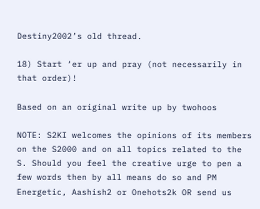Destiny2002’s old thread.

18) Start ‘er up and pray (not necessarily in that order)!

Based on an original write up by twohoos

NOTE: S2KI welcomes the opinions of its members on the S2000 and on all topics related to the S. Should you feel the creative urge to pen a few words then by all means do so and PM Energetic, Aashish2 or Onehots2k OR send us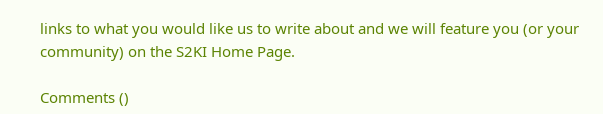links to what you would like us to write about and we will feature you (or your community) on the S2KI Home Page.

Comments ()